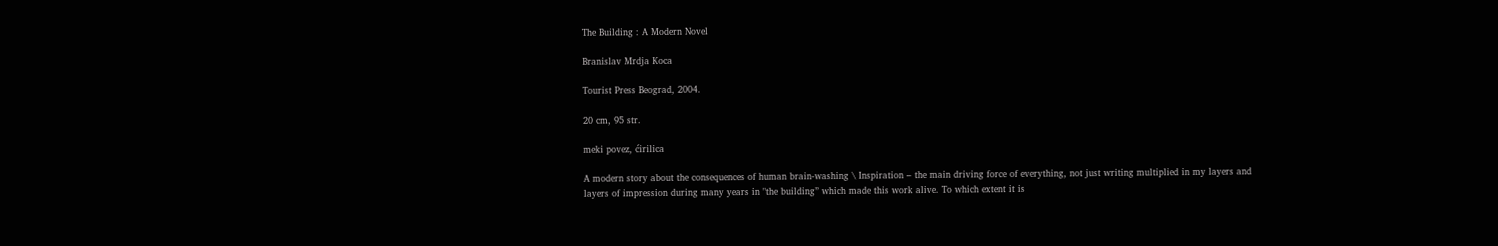The Building : A Modern Novel

Branislav Mrdja Koca

Tourist Press Beograd, 2004.

20 cm, 95 str.

meki povez, ćirilica

A modern story about the consequences of human brain-washing \ Inspiration – the main driving force of everything, not just writing multiplied in my layers and layers of impression during many years in "the building” which made this work alive. To which extent it is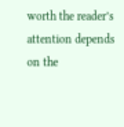worth the reader’s attention depends on the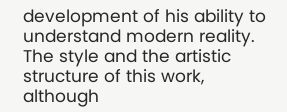development of his ability to understand modern reality. The style and the artistic structure of this work, although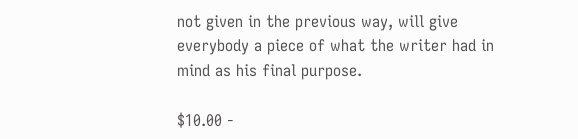not given in the previous way, will give everybody a piece of what the writer had in mind as his final purpose.

$10.00 -